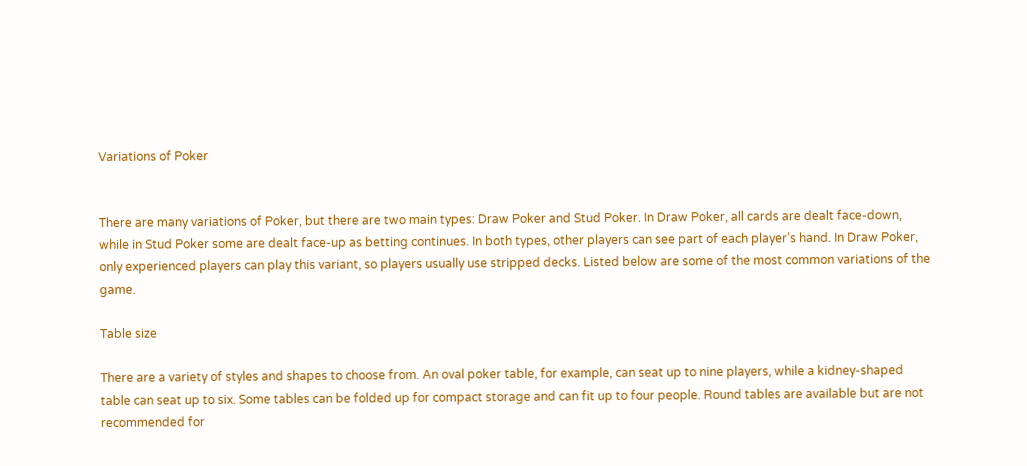Variations of Poker


There are many variations of Poker, but there are two main types: Draw Poker and Stud Poker. In Draw Poker, all cards are dealt face-down, while in Stud Poker some are dealt face-up as betting continues. In both types, other players can see part of each player’s hand. In Draw Poker, only experienced players can play this variant, so players usually use stripped decks. Listed below are some of the most common variations of the game.

Table size

There are a variety of styles and shapes to choose from. An oval poker table, for example, can seat up to nine players, while a kidney-shaped table can seat up to six. Some tables can be folded up for compact storage and can fit up to four people. Round tables are available but are not recommended for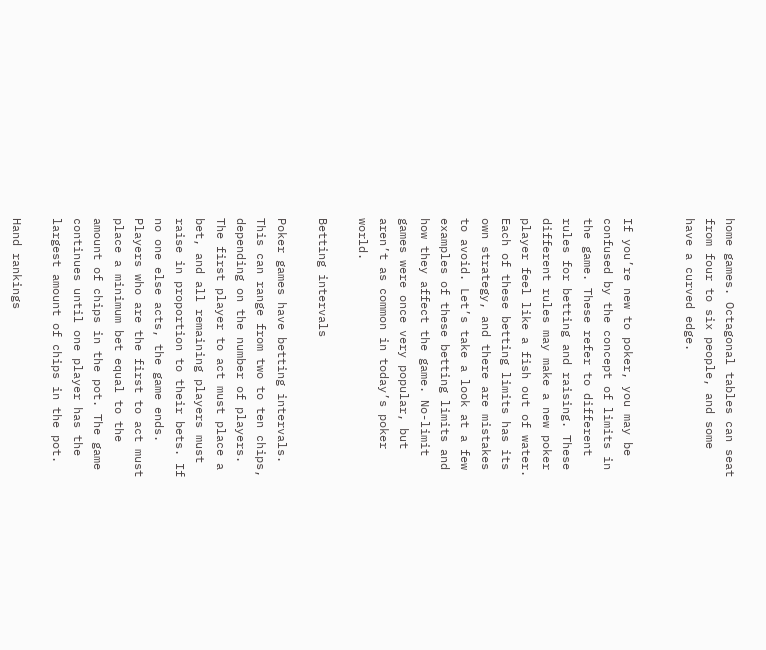home games. Octagonal tables can seat from four to six people, and some have a curved edge.


If you’re new to poker, you may be confused by the concept of limits in the game. These refer to different rules for betting and raising. These different rules may make a new poker player feel like a fish out of water. Each of these betting limits has its own strategy, and there are mistakes to avoid. Let’s take a look at a few examples of these betting limits and how they affect the game. No-limit games were once very popular, but aren’t as common in today’s poker world.

Betting intervals

Poker games have betting intervals. This can range from two to ten chips, depending on the number of players. The first player to act must place a bet, and all remaining players must raise in proportion to their bets. If no one else acts, the game ends. Players who are the first to act must place a minimum bet equal to the amount of chips in the pot. The game continues until one player has the largest amount of chips in the pot.

Hand rankings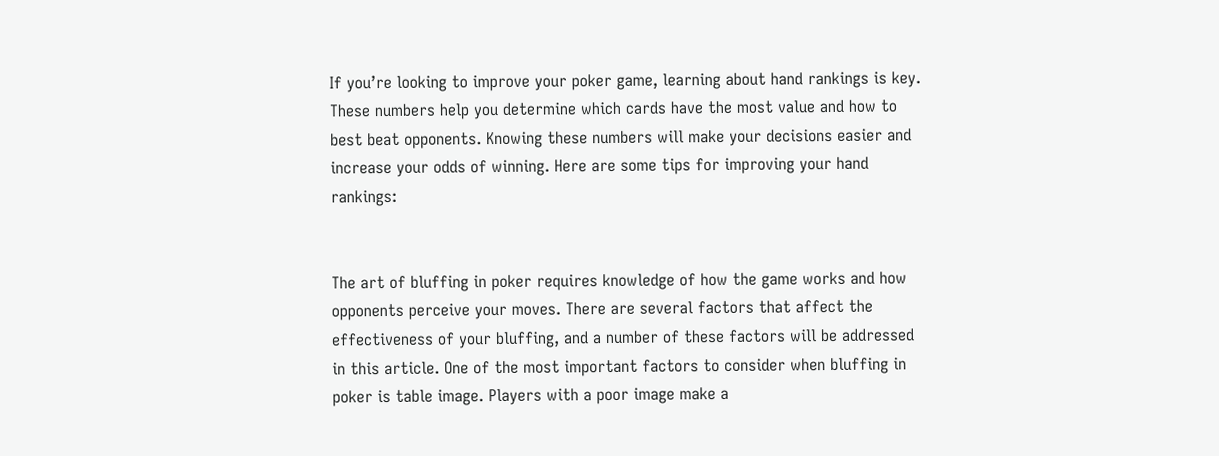If you’re looking to improve your poker game, learning about hand rankings is key. These numbers help you determine which cards have the most value and how to best beat opponents. Knowing these numbers will make your decisions easier and increase your odds of winning. Here are some tips for improving your hand rankings:


The art of bluffing in poker requires knowledge of how the game works and how opponents perceive your moves. There are several factors that affect the effectiveness of your bluffing, and a number of these factors will be addressed in this article. One of the most important factors to consider when bluffing in poker is table image. Players with a poor image make a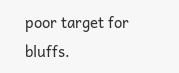poor target for bluffs.